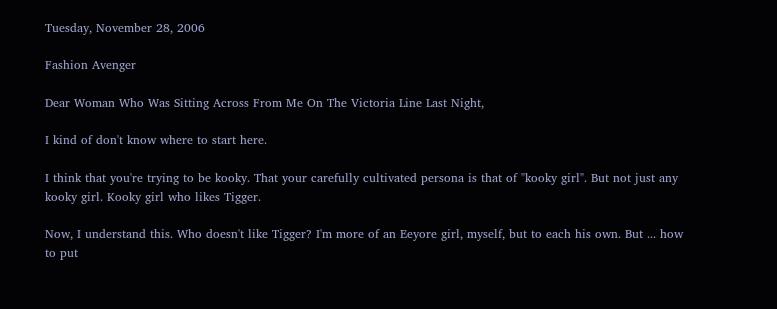Tuesday, November 28, 2006

Fashion Avenger

Dear Woman Who Was Sitting Across From Me On The Victoria Line Last Night,

I kind of don't know where to start here.

I think that you're trying to be kooky. That your carefully cultivated persona is that of "kooky girl". But not just any kooky girl. Kooky girl who likes Tigger.

Now, I understand this. Who doesn't like Tigger? I'm more of an Eeyore girl, myself, but to each his own. But ... how to put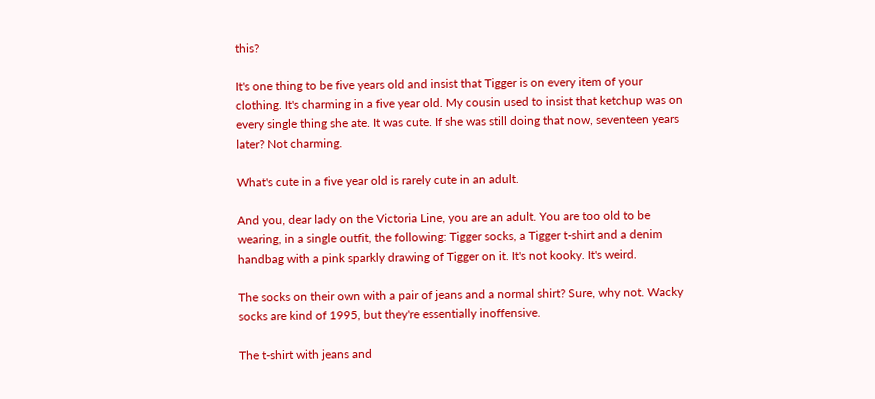this?

It's one thing to be five years old and insist that Tigger is on every item of your clothing. It's charming in a five year old. My cousin used to insist that ketchup was on every single thing she ate. It was cute. If she was still doing that now, seventeen years later? Not charming.

What's cute in a five year old is rarely cute in an adult.

And you, dear lady on the Victoria Line, you are an adult. You are too old to be wearing, in a single outfit, the following: Tigger socks, a Tigger t-shirt and a denim handbag with a pink sparkly drawing of Tigger on it. It's not kooky. It's weird.

The socks on their own with a pair of jeans and a normal shirt? Sure, why not. Wacky socks are kind of 1995, but they're essentially inoffensive.

The t-shirt with jeans and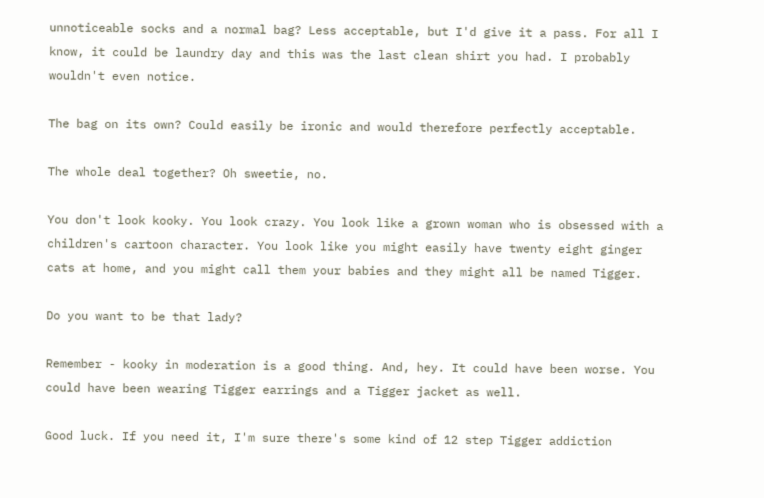unnoticeable socks and a normal bag? Less acceptable, but I'd give it a pass. For all I know, it could be laundry day and this was the last clean shirt you had. I probably wouldn't even notice.

The bag on its own? Could easily be ironic and would therefore perfectly acceptable.

The whole deal together? Oh sweetie, no.

You don't look kooky. You look crazy. You look like a grown woman who is obsessed with a children's cartoon character. You look like you might easily have twenty eight ginger cats at home, and you might call them your babies and they might all be named Tigger.

Do you want to be that lady?

Remember - kooky in moderation is a good thing. And, hey. It could have been worse. You could have been wearing Tigger earrings and a Tigger jacket as well.

Good luck. If you need it, I'm sure there's some kind of 12 step Tigger addiction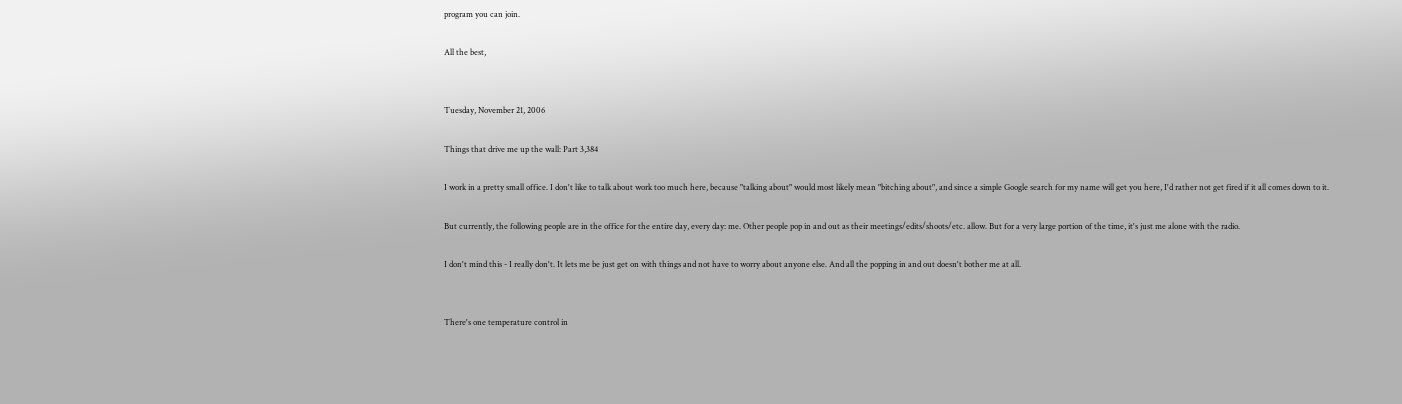program you can join.

All the best,


Tuesday, November 21, 2006

Things that drive me up the wall: Part 3,384

I work in a pretty small office. I don't like to talk about work too much here, because "talking about" would most likely mean "bitching about", and since a simple Google search for my name will get you here, I'd rather not get fired if it all comes down to it.

But currently, the following people are in the office for the entire day, every day: me. Other people pop in and out as their meetings/edits/shoots/etc. allow. But for a very large portion of the time, it's just me alone with the radio.

I don't mind this - I really don't. It lets me be just get on with things and not have to worry about anyone else. And all the popping in and out doesn't bother me at all.


There's one temperature control in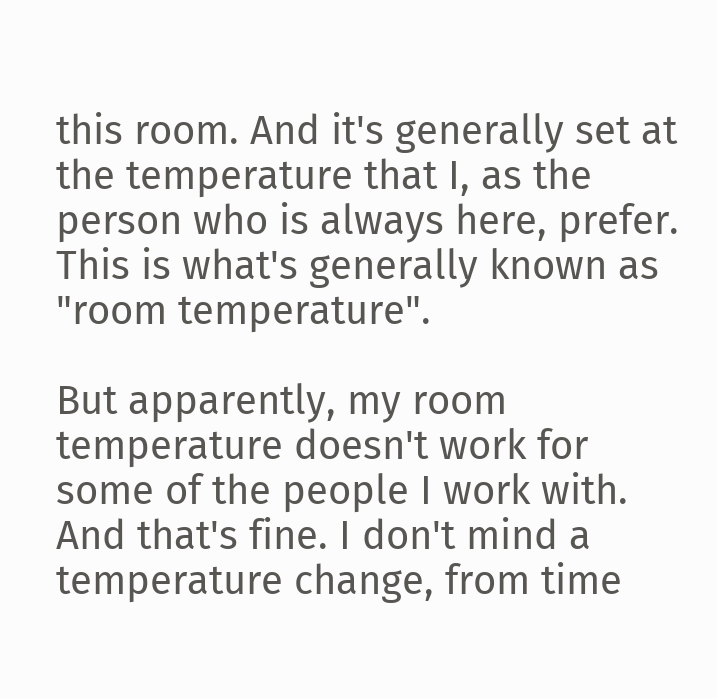this room. And it's generally set at the temperature that I, as the person who is always here, prefer. This is what's generally known as "room temperature".

But apparently, my room temperature doesn't work for some of the people I work with. And that's fine. I don't mind a temperature change, from time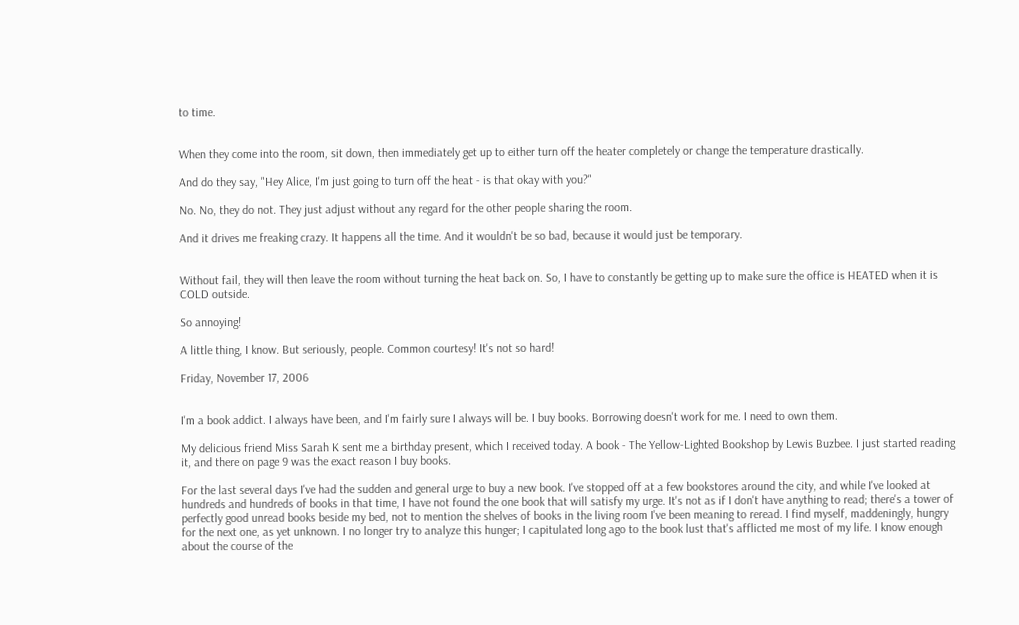to time.


When they come into the room, sit down, then immediately get up to either turn off the heater completely or change the temperature drastically.

And do they say, "Hey Alice, I'm just going to turn off the heat - is that okay with you?"

No. No, they do not. They just adjust without any regard for the other people sharing the room.

And it drives me freaking crazy. It happens all the time. And it wouldn't be so bad, because it would just be temporary.


Without fail, they will then leave the room without turning the heat back on. So, I have to constantly be getting up to make sure the office is HEATED when it is COLD outside.

So annoying!

A little thing, I know. But seriously, people. Common courtesy! It's not so hard!

Friday, November 17, 2006


I'm a book addict. I always have been, and I'm fairly sure I always will be. I buy books. Borrowing doesn't work for me. I need to own them.

My delicious friend Miss Sarah K sent me a birthday present, which I received today. A book - The Yellow-Lighted Bookshop by Lewis Buzbee. I just started reading it, and there on page 9 was the exact reason I buy books.

For the last several days I've had the sudden and general urge to buy a new book. I've stopped off at a few bookstores around the city, and while I've looked at hundreds and hundreds of books in that time, I have not found the one book that will satisfy my urge. It's not as if I don't have anything to read; there's a tower of perfectly good unread books beside my bed, not to mention the shelves of books in the living room I've been meaning to reread. I find myself, maddeningly, hungry for the next one, as yet unknown. I no longer try to analyze this hunger; I capitulated long ago to the book lust that's afflicted me most of my life. I know enough about the course of the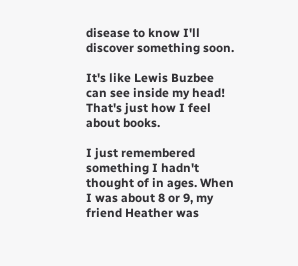disease to know I'll discover something soon.

It's like Lewis Buzbee can see inside my head! That's just how I feel about books.

I just remembered something I hadn't thought of in ages. When I was about 8 or 9, my friend Heather was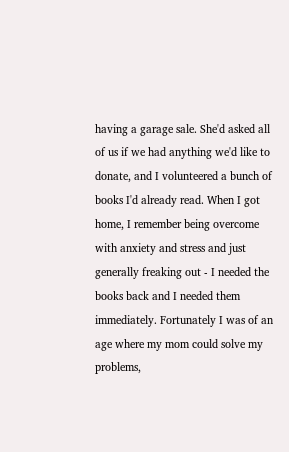having a garage sale. She'd asked all of us if we had anything we'd like to donate, and I volunteered a bunch of books I'd already read. When I got home, I remember being overcome with anxiety and stress and just generally freaking out - I needed the books back and I needed them immediately. Fortunately I was of an age where my mom could solve my problems,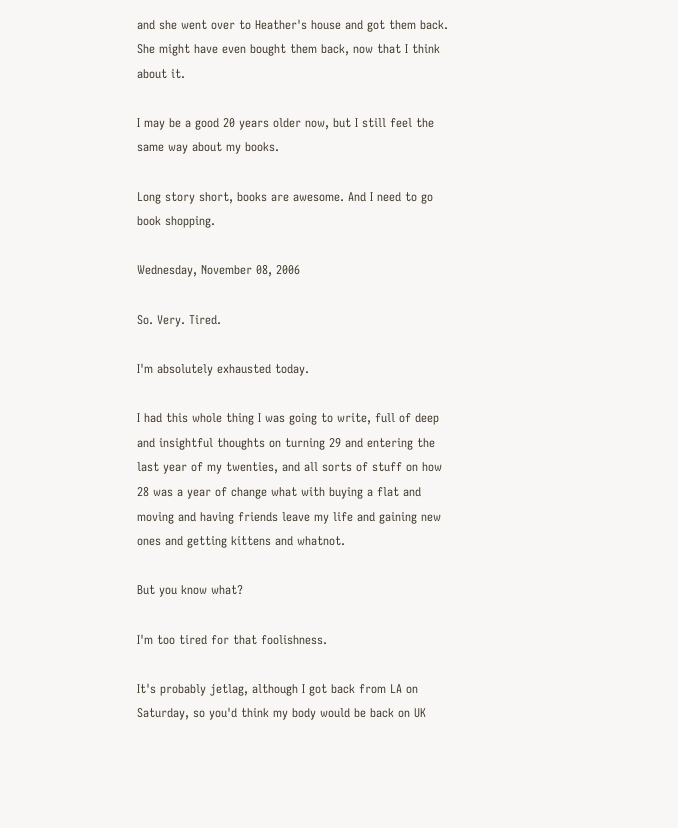and she went over to Heather's house and got them back. She might have even bought them back, now that I think about it.

I may be a good 20 years older now, but I still feel the same way about my books.

Long story short, books are awesome. And I need to go book shopping.

Wednesday, November 08, 2006

So. Very. Tired.

I'm absolutely exhausted today.

I had this whole thing I was going to write, full of deep and insightful thoughts on turning 29 and entering the last year of my twenties, and all sorts of stuff on how 28 was a year of change what with buying a flat and moving and having friends leave my life and gaining new ones and getting kittens and whatnot.

But you know what?

I'm too tired for that foolishness.

It's probably jetlag, although I got back from LA on Saturday, so you'd think my body would be back on UK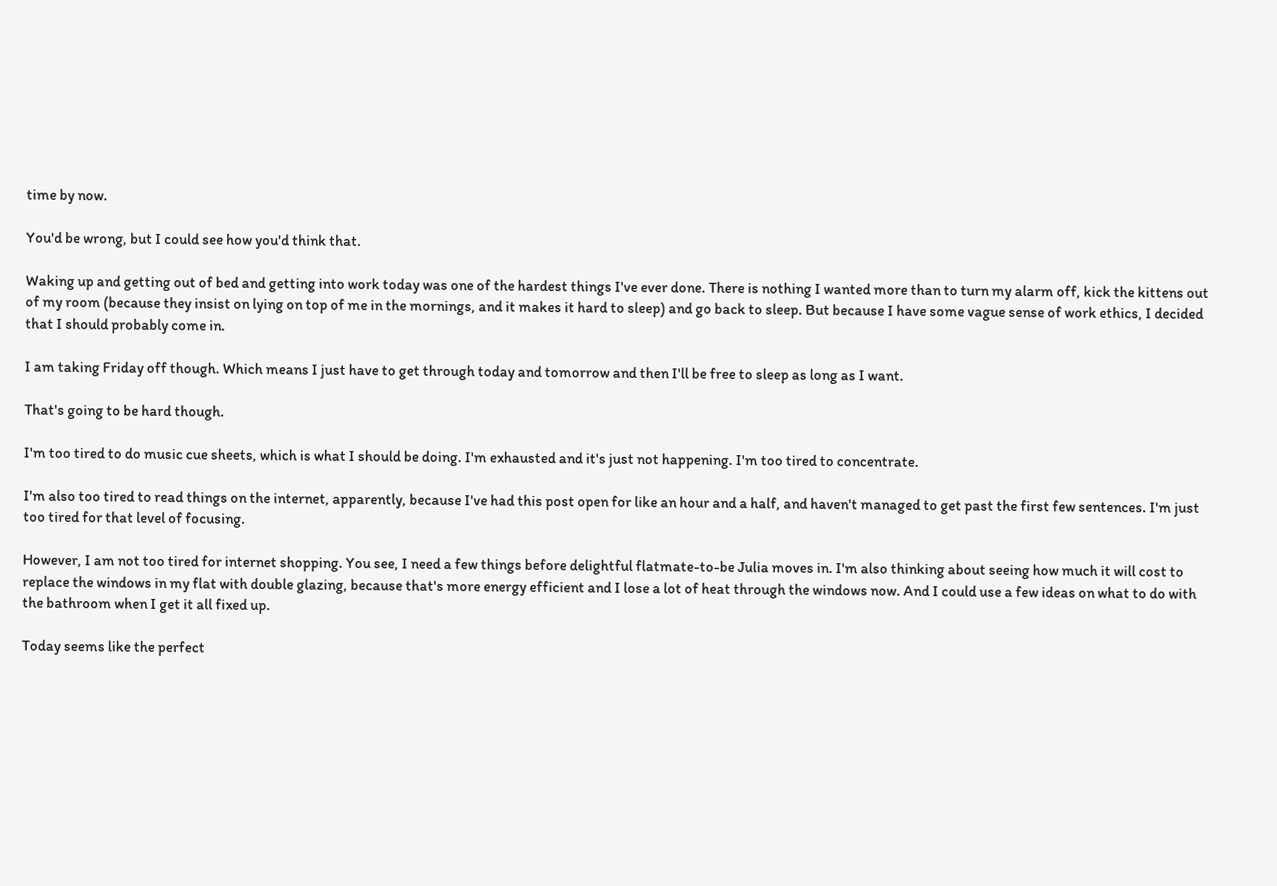time by now.

You'd be wrong, but I could see how you'd think that.

Waking up and getting out of bed and getting into work today was one of the hardest things I've ever done. There is nothing I wanted more than to turn my alarm off, kick the kittens out of my room (because they insist on lying on top of me in the mornings, and it makes it hard to sleep) and go back to sleep. But because I have some vague sense of work ethics, I decided that I should probably come in.

I am taking Friday off though. Which means I just have to get through today and tomorrow and then I'll be free to sleep as long as I want.

That's going to be hard though.

I'm too tired to do music cue sheets, which is what I should be doing. I'm exhausted and it's just not happening. I'm too tired to concentrate.

I'm also too tired to read things on the internet, apparently, because I've had this post open for like an hour and a half, and haven't managed to get past the first few sentences. I'm just too tired for that level of focusing.

However, I am not too tired for internet shopping. You see, I need a few things before delightful flatmate-to-be Julia moves in. I'm also thinking about seeing how much it will cost to replace the windows in my flat with double glazing, because that's more energy efficient and I lose a lot of heat through the windows now. And I could use a few ideas on what to do with the bathroom when I get it all fixed up.

Today seems like the perfect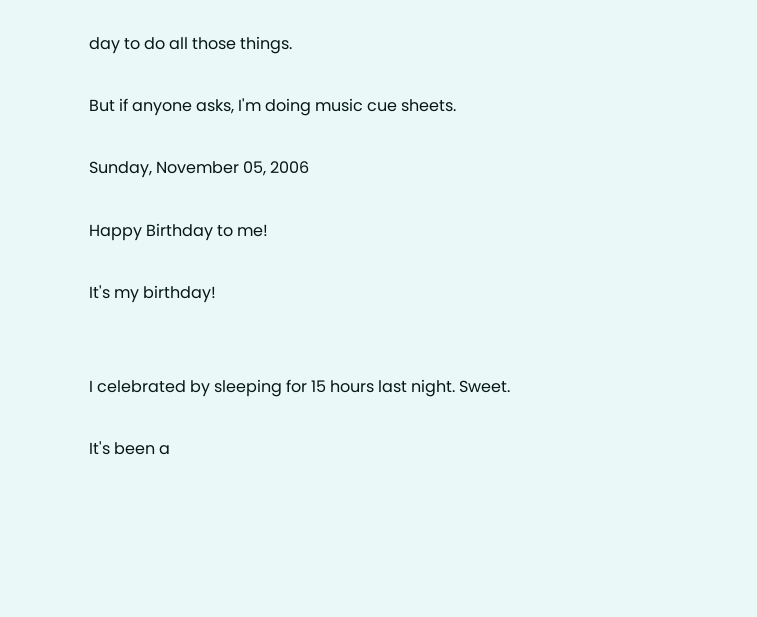day to do all those things.

But if anyone asks, I'm doing music cue sheets.

Sunday, November 05, 2006

Happy Birthday to me!

It's my birthday!


I celebrated by sleeping for 15 hours last night. Sweet.

It's been a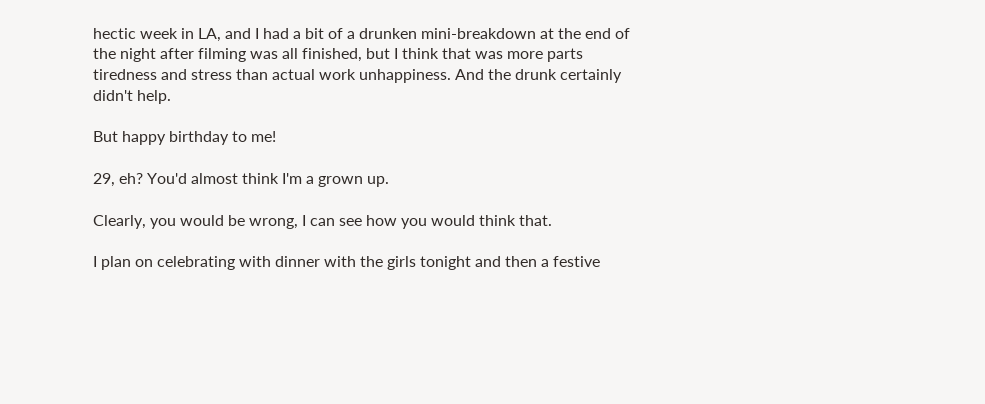hectic week in LA, and I had a bit of a drunken mini-breakdown at the end of the night after filming was all finished, but I think that was more parts tiredness and stress than actual work unhappiness. And the drunk certainly didn't help.

But happy birthday to me!

29, eh? You'd almost think I'm a grown up.

Clearly, you would be wrong, I can see how you would think that.

I plan on celebrating with dinner with the girls tonight and then a festive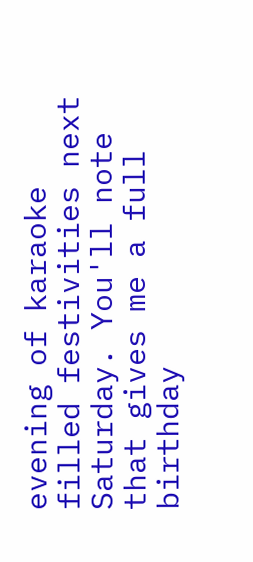evening of karaoke filled festivities next Saturday. You'll note that gives me a full birthday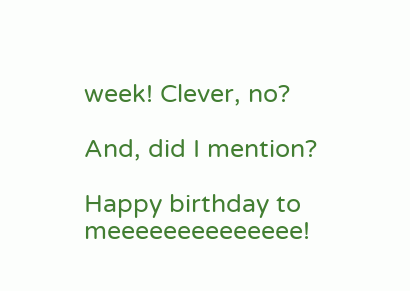week! Clever, no?

And, did I mention?

Happy birthday to meeeeeeeeeeeeee!